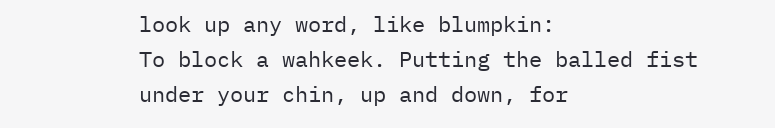look up any word, like blumpkin:
To block a wahkeek. Putting the balled fist under your chin, up and down, for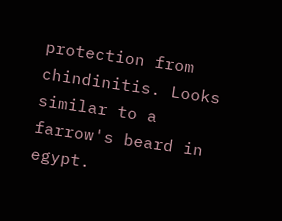protection from chindinitis. Looks similar to a farrow's beard in egypt.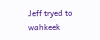Jeff tryed to wahkeek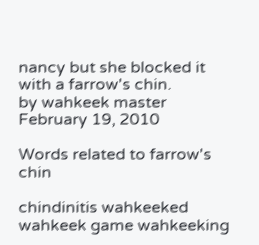nancy but she blocked it with a farrow's chin.
by wahkeek master February 19, 2010

Words related to farrow's chin

chindinitis wahkeeked wahkeek game wahkeeking